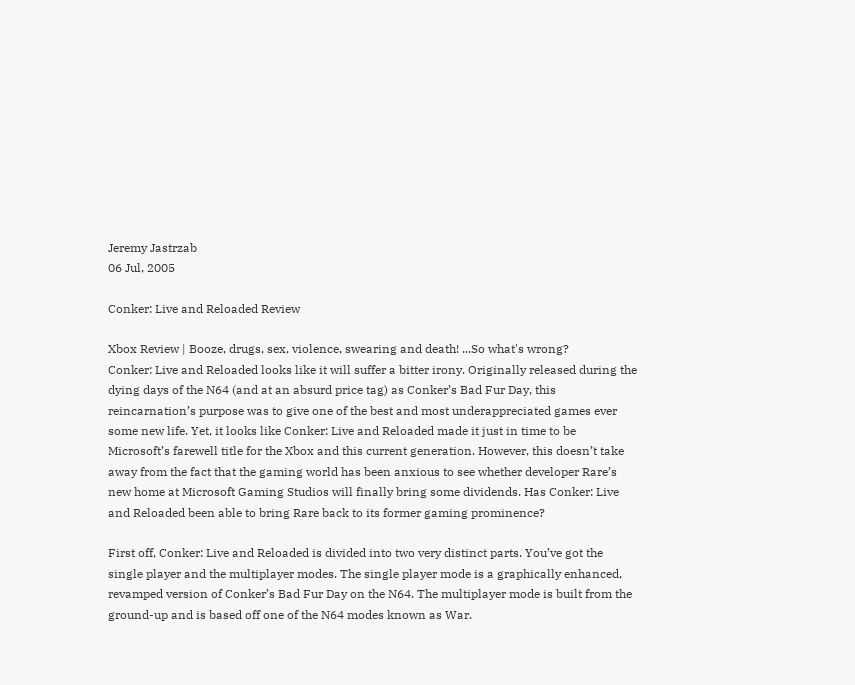Jeremy Jastrzab
06 Jul, 2005

Conker: Live and Reloaded Review

Xbox Review | Booze, drugs, sex, violence, swearing and death! ...So what's wrong?
Conker: Live and Reloaded looks like it will suffer a bitter irony. Originally released during the dying days of the N64 (and at an absurd price tag) as Conker’s Bad Fur Day, this reincarnation’s purpose was to give one of the best and most underappreciated games ever some new life. Yet, it looks like Conker: Live and Reloaded made it just in time to be Microsoft’s farewell title for the Xbox and this current generation. However, this doesn’t take away from the fact that the gaming world has been anxious to see whether developer Rare’s new home at Microsoft Gaming Studios will finally bring some dividends. Has Conker: Live and Reloaded been able to bring Rare back to its former gaming prominence?

First off, Conker: Live and Reloaded is divided into two very distinct parts. You’ve got the single player and the multiplayer modes. The single player mode is a graphically enhanced, revamped version of Conker’s Bad Fur Day on the N64. The multiplayer mode is built from the ground-up and is based off one of the N64 modes known as War.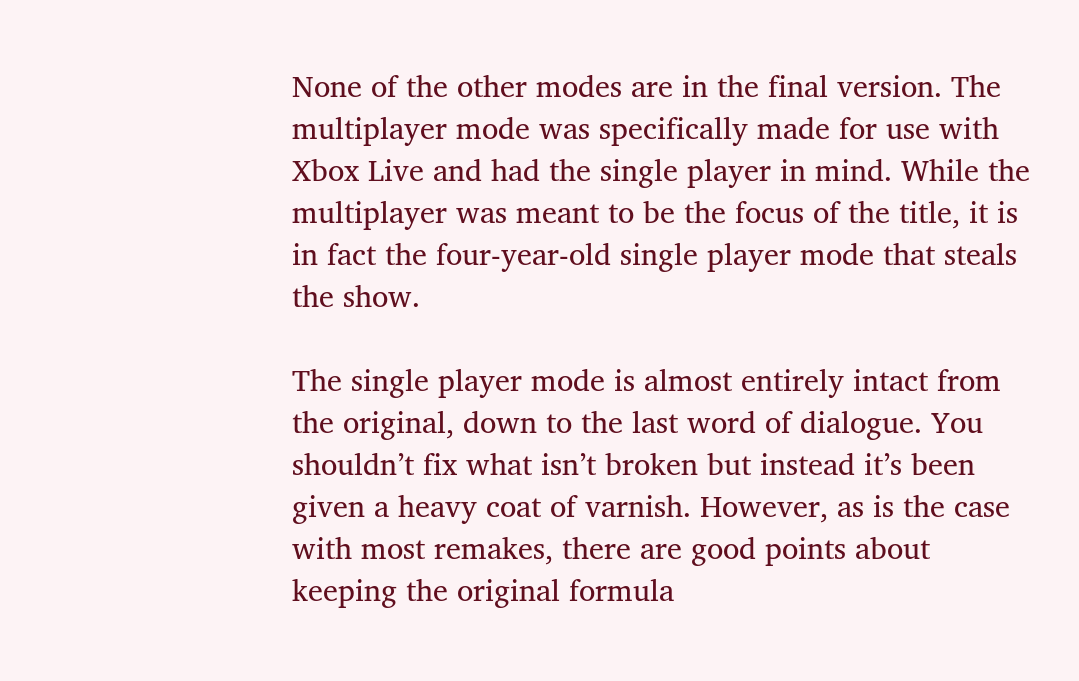None of the other modes are in the final version. The multiplayer mode was specifically made for use with Xbox Live and had the single player in mind. While the multiplayer was meant to be the focus of the title, it is in fact the four-year-old single player mode that steals the show.

The single player mode is almost entirely intact from the original, down to the last word of dialogue. You shouldn’t fix what isn’t broken but instead it’s been given a heavy coat of varnish. However, as is the case with most remakes, there are good points about keeping the original formula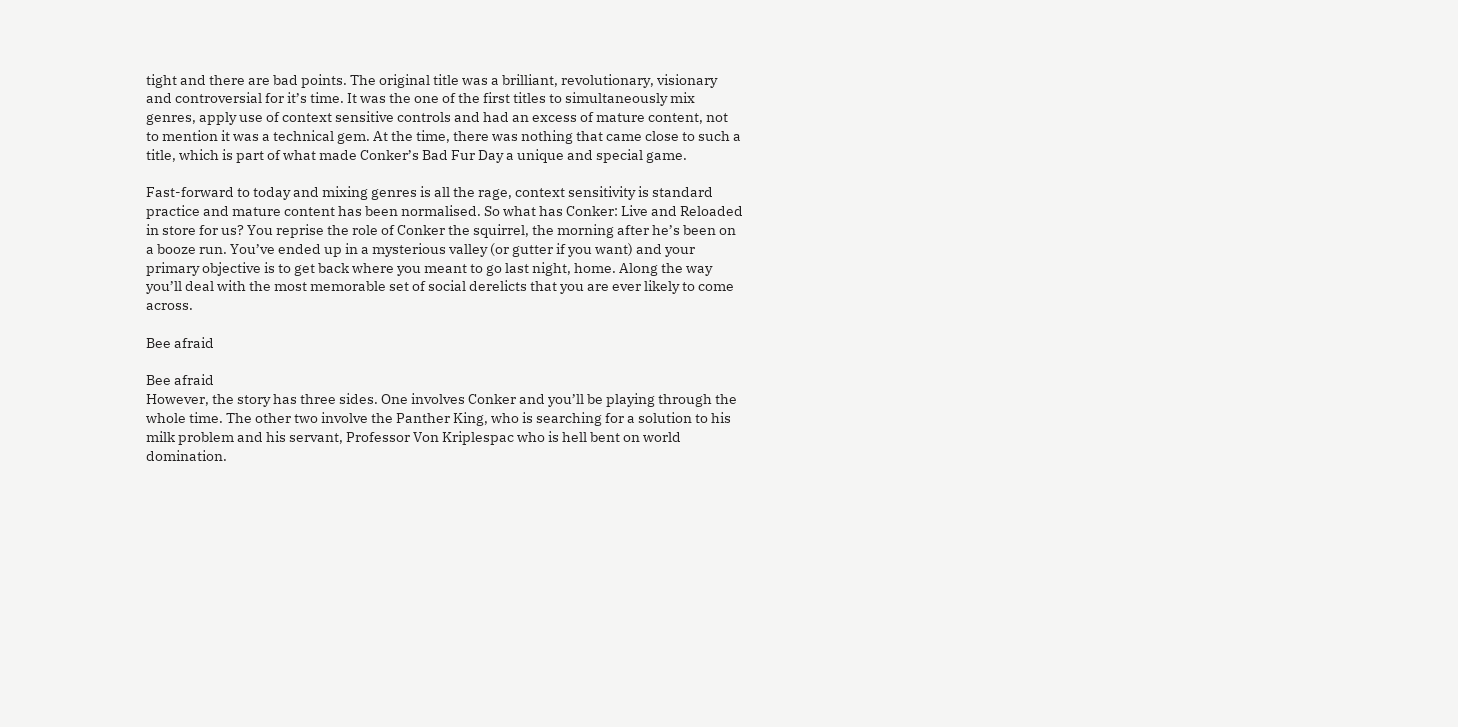tight and there are bad points. The original title was a brilliant, revolutionary, visionary and controversial for it’s time. It was the one of the first titles to simultaneously mix genres, apply use of context sensitive controls and had an excess of mature content, not to mention it was a technical gem. At the time, there was nothing that came close to such a title, which is part of what made Conker’s Bad Fur Day a unique and special game.

Fast-forward to today and mixing genres is all the rage, context sensitivity is standard practice and mature content has been normalised. So what has Conker: Live and Reloaded in store for us? You reprise the role of Conker the squirrel, the morning after he’s been on a booze run. You’ve ended up in a mysterious valley (or gutter if you want) and your primary objective is to get back where you meant to go last night, home. Along the way you’ll deal with the most memorable set of social derelicts that you are ever likely to come across.

Bee afraid

Bee afraid
However, the story has three sides. One involves Conker and you’ll be playing through the whole time. The other two involve the Panther King, who is searching for a solution to his milk problem and his servant, Professor Von Kriplespac who is hell bent on world domination.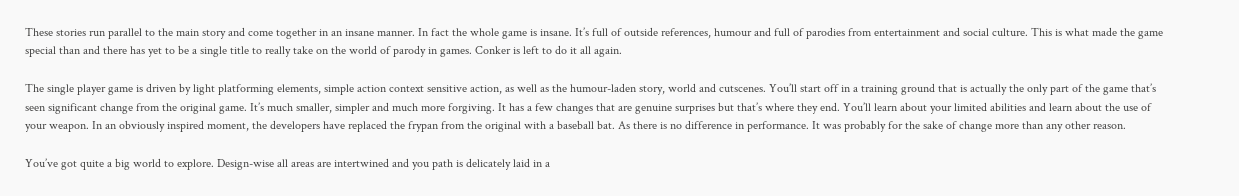These stories run parallel to the main story and come together in an insane manner. In fact the whole game is insane. It’s full of outside references, humour and full of parodies from entertainment and social culture. This is what made the game special than and there has yet to be a single title to really take on the world of parody in games. Conker is left to do it all again.

The single player game is driven by light platforming elements, simple action context sensitive action, as well as the humour-laden story, world and cutscenes. You’ll start off in a training ground that is actually the only part of the game that’s seen significant change from the original game. It’s much smaller, simpler and much more forgiving. It has a few changes that are genuine surprises but that’s where they end. You’ll learn about your limited abilities and learn about the use of your weapon. In an obviously inspired moment, the developers have replaced the frypan from the original with a baseball bat. As there is no difference in performance. It was probably for the sake of change more than any other reason.

You’ve got quite a big world to explore. Design-wise all areas are intertwined and you path is delicately laid in a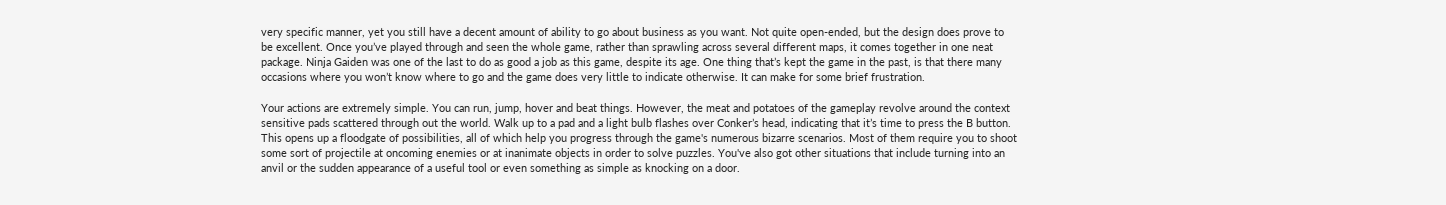very specific manner, yet you still have a decent amount of ability to go about business as you want. Not quite open-ended, but the design does prove to be excellent. Once you’ve played through and seen the whole game, rather than sprawling across several different maps, it comes together in one neat package. Ninja Gaiden was one of the last to do as good a job as this game, despite its age. One thing that’s kept the game in the past, is that there many occasions where you won’t know where to go and the game does very little to indicate otherwise. It can make for some brief frustration.

Your actions are extremely simple. You can run, jump, hover and beat things. However, the meat and potatoes of the gameplay revolve around the context sensitive pads scattered through out the world. Walk up to a pad and a light bulb flashes over Conker’s head, indicating that it’s time to press the B button. This opens up a floodgate of possibilities, all of which help you progress through the game's numerous bizarre scenarios. Most of them require you to shoot some sort of projectile at oncoming enemies or at inanimate objects in order to solve puzzles. You've also got other situations that include turning into an anvil or the sudden appearance of a useful tool or even something as simple as knocking on a door.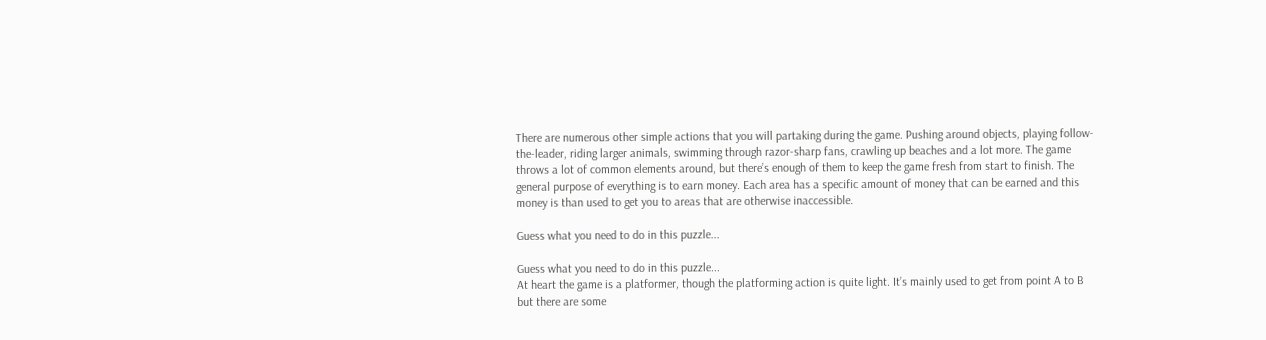There are numerous other simple actions that you will partaking during the game. Pushing around objects, playing follow-the-leader, riding larger animals, swimming through razor-sharp fans, crawling up beaches and a lot more. The game throws a lot of common elements around, but there’s enough of them to keep the game fresh from start to finish. The general purpose of everything is to earn money. Each area has a specific amount of money that can be earned and this money is than used to get you to areas that are otherwise inaccessible.

Guess what you need to do in this puzzle...

Guess what you need to do in this puzzle...
At heart the game is a platformer, though the platforming action is quite light. It’s mainly used to get from point A to B but there are some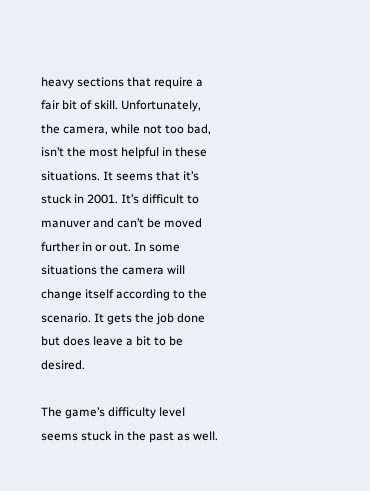heavy sections that require a fair bit of skill. Unfortunately, the camera, while not too bad, isn’t the most helpful in these situations. It seems that it’s stuck in 2001. It’s difficult to manuver and can’t be moved further in or out. In some situations the camera will change itself according to the scenario. It gets the job done but does leave a bit to be desired.

The game’s difficulty level seems stuck in the past as well.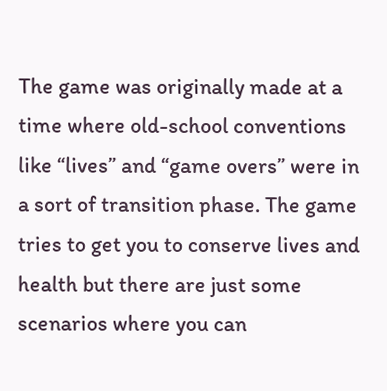The game was originally made at a time where old-school conventions like “lives” and “game overs” were in a sort of transition phase. The game tries to get you to conserve lives and health but there are just some scenarios where you can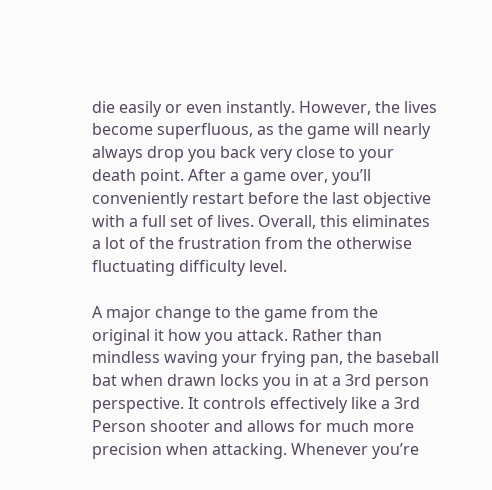die easily or even instantly. However, the lives become superfluous, as the game will nearly always drop you back very close to your death point. After a game over, you’ll conveniently restart before the last objective with a full set of lives. Overall, this eliminates a lot of the frustration from the otherwise fluctuating difficulty level.

A major change to the game from the original it how you attack. Rather than mindless waving your frying pan, the baseball bat when drawn locks you in at a 3rd person perspective. It controls effectively like a 3rd Person shooter and allows for much more precision when attacking. Whenever you’re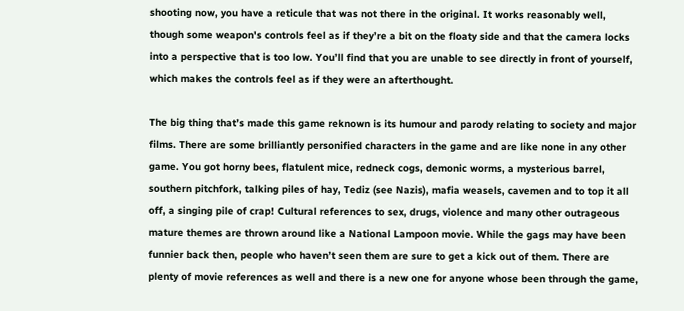shooting now, you have a reticule that was not there in the original. It works reasonably well, though some weapon's controls feel as if they’re a bit on the floaty side and that the camera locks into a perspective that is too low. You’ll find that you are unable to see directly in front of yourself, which makes the controls feel as if they were an afterthought.

The big thing that’s made this game reknown is its humour and parody relating to society and major films. There are some brilliantly personified characters in the game and are like none in any other game. You got horny bees, flatulent mice, redneck cogs, demonic worms, a mysterious barrel, southern pitchfork, talking piles of hay, Tediz (see Nazis), mafia weasels, cavemen and to top it all off, a singing pile of crap! Cultural references to sex, drugs, violence and many other outrageous mature themes are thrown around like a National Lampoon movie. While the gags may have been funnier back then, people who haven’t seen them are sure to get a kick out of them. There are plenty of movie references as well and there is a new one for anyone whose been through the game,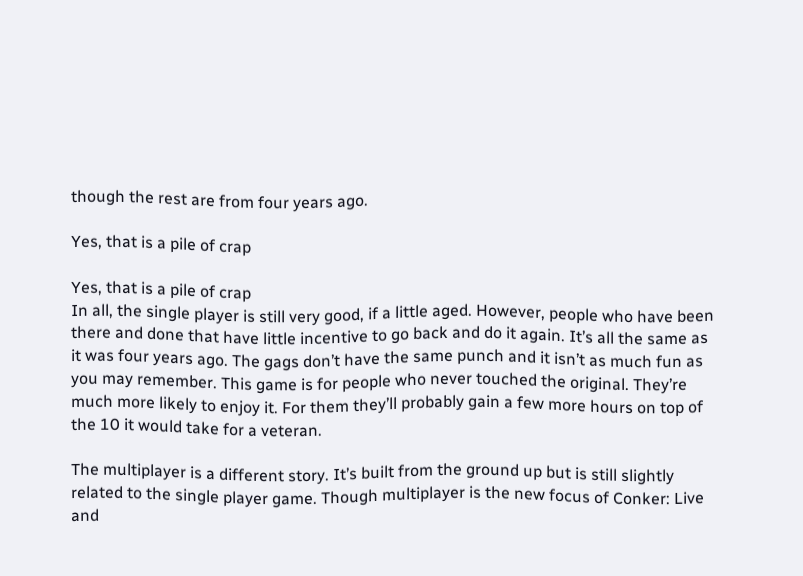though the rest are from four years ago.

Yes, that is a pile of crap

Yes, that is a pile of crap
In all, the single player is still very good, if a little aged. However, people who have been there and done that have little incentive to go back and do it again. It’s all the same as it was four years ago. The gags don’t have the same punch and it isn’t as much fun as you may remember. This game is for people who never touched the original. They’re much more likely to enjoy it. For them they’ll probably gain a few more hours on top of the 10 it would take for a veteran.

The multiplayer is a different story. It’s built from the ground up but is still slightly related to the single player game. Though multiplayer is the new focus of Conker: Live and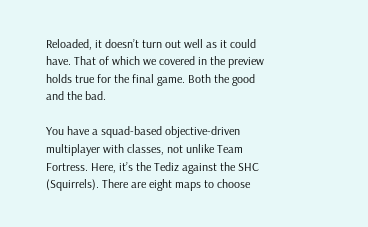Reloaded, it doesn’t turn out well as it could have. That of which we covered in the preview holds true for the final game. Both the good and the bad.

You have a squad-based objective-driven multiplayer with classes, not unlike Team Fortress. Here, it’s the Tediz against the SHC (Squirrels). There are eight maps to choose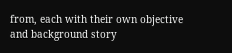from, each with their own objective and background story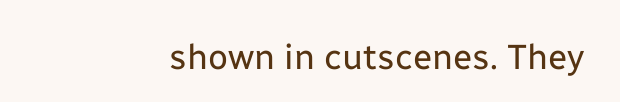shown in cutscenes. They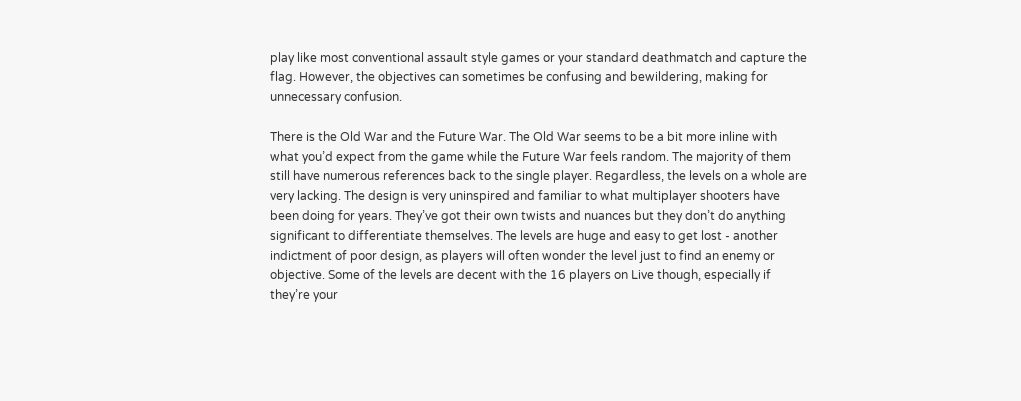play like most conventional assault style games or your standard deathmatch and capture the flag. However, the objectives can sometimes be confusing and bewildering, making for unnecessary confusion.

There is the Old War and the Future War. The Old War seems to be a bit more inline with what you’d expect from the game while the Future War feels random. The majority of them still have numerous references back to the single player. Regardless, the levels on a whole are very lacking. The design is very uninspired and familiar to what multiplayer shooters have been doing for years. They’ve got their own twists and nuances but they don’t do anything significant to differentiate themselves. The levels are huge and easy to get lost - another indictment of poor design, as players will often wonder the level just to find an enemy or objective. Some of the levels are decent with the 16 players on Live though, especially if they’re your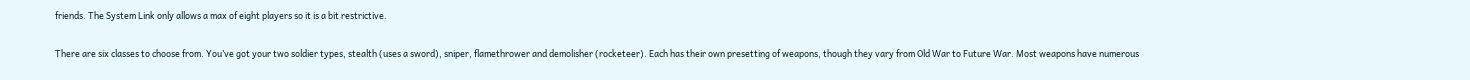friends. The System Link only allows a max of eight players so it is a bit restrictive.

There are six classes to choose from. You’ve got your two soldier types, stealth (uses a sword), sniper, flamethrower and demolisher (rocketeer). Each has their own presetting of weapons, though they vary from Old War to Future War. Most weapons have numerous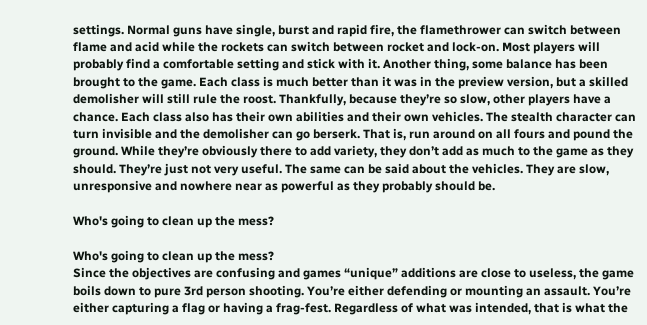settings. Normal guns have single, burst and rapid fire, the flamethrower can switch between flame and acid while the rockets can switch between rocket and lock-on. Most players will probably find a comfortable setting and stick with it. Another thing, some balance has been brought to the game. Each class is much better than it was in the preview version, but a skilled demolisher will still rule the roost. Thankfully, because they’re so slow, other players have a chance. Each class also has their own abilities and their own vehicles. The stealth character can turn invisible and the demolisher can go berserk. That is, run around on all fours and pound the ground. While they’re obviously there to add variety, they don’t add as much to the game as they should. They’re just not very useful. The same can be said about the vehicles. They are slow, unresponsive and nowhere near as powerful as they probably should be.

Who's going to clean up the mess?

Who's going to clean up the mess?
Since the objectives are confusing and games “unique” additions are close to useless, the game boils down to pure 3rd person shooting. You’re either defending or mounting an assault. You’re either capturing a flag or having a frag-fest. Regardless of what was intended, that is what the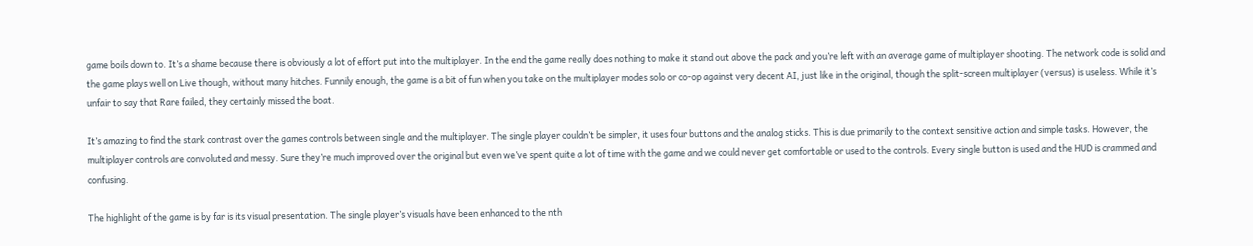game boils down to. It’s a shame because there is obviously a lot of effort put into the multiplayer. In the end the game really does nothing to make it stand out above the pack and you’re left with an average game of multiplayer shooting. The network code is solid and the game plays well on Live though, without many hitches. Funnily enough, the game is a bit of fun when you take on the multiplayer modes solo or co-op against very decent AI, just like in the original, though the split-screen multiplayer (versus) is useless. While it’s unfair to say that Rare failed, they certainly missed the boat.

It’s amazing to find the stark contrast over the games controls between single and the multiplayer. The single player couldn’t be simpler, it uses four buttons and the analog sticks. This is due primarily to the context sensitive action and simple tasks. However, the multiplayer controls are convoluted and messy. Sure they’re much improved over the original but even we’ve spent quite a lot of time with the game and we could never get comfortable or used to the controls. Every single button is used and the HUD is crammed and confusing.

The highlight of the game is by far is its visual presentation. The single player’s visuals have been enhanced to the nth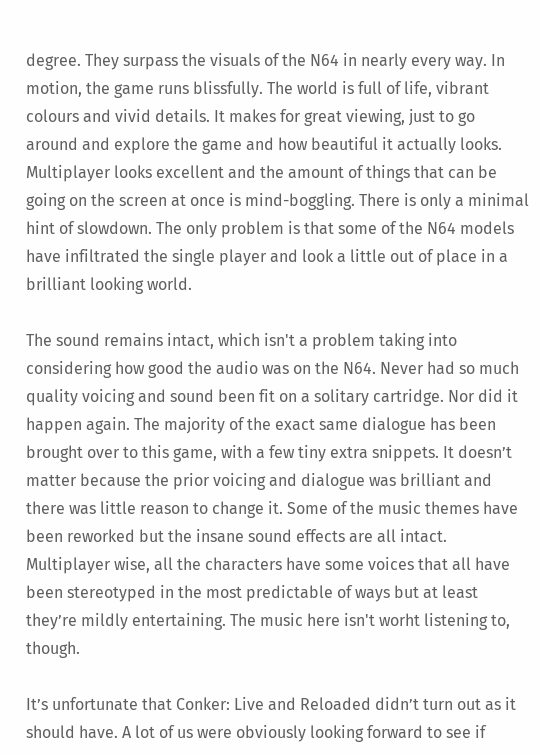degree. They surpass the visuals of the N64 in nearly every way. In motion, the game runs blissfully. The world is full of life, vibrant colours and vivid details. It makes for great viewing, just to go around and explore the game and how beautiful it actually looks. Multiplayer looks excellent and the amount of things that can be going on the screen at once is mind-boggling. There is only a minimal hint of slowdown. The only problem is that some of the N64 models have infiltrated the single player and look a little out of place in a brilliant looking world.

The sound remains intact, which isn't a problem taking into considering how good the audio was on the N64. Never had so much quality voicing and sound been fit on a solitary cartridge. Nor did it happen again. The majority of the exact same dialogue has been brought over to this game, with a few tiny extra snippets. It doesn’t matter because the prior voicing and dialogue was brilliant and there was little reason to change it. Some of the music themes have been reworked but the insane sound effects are all intact. Multiplayer wise, all the characters have some voices that all have been stereotyped in the most predictable of ways but at least they’re mildly entertaining. The music here isn't worht listening to, though.

It’s unfortunate that Conker: Live and Reloaded didn’t turn out as it should have. A lot of us were obviously looking forward to see if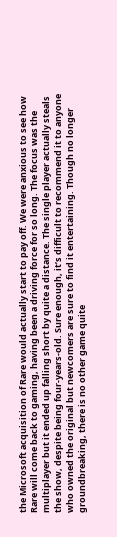the Microsoft acquisition of Rare would actually start to pay off. We were anxious to see how Rare will come back to gaming, having been a driving force for so long. The focus was the multiplayer but it ended up falling short by quite a distance. The single player actually steals the show, despite being four-years-old. Sure enough, it’s difficult to recommend it to anyone who owned the original but newcomers are sure to find it entertaining. Though no longer groundbreaking, there is no other game quite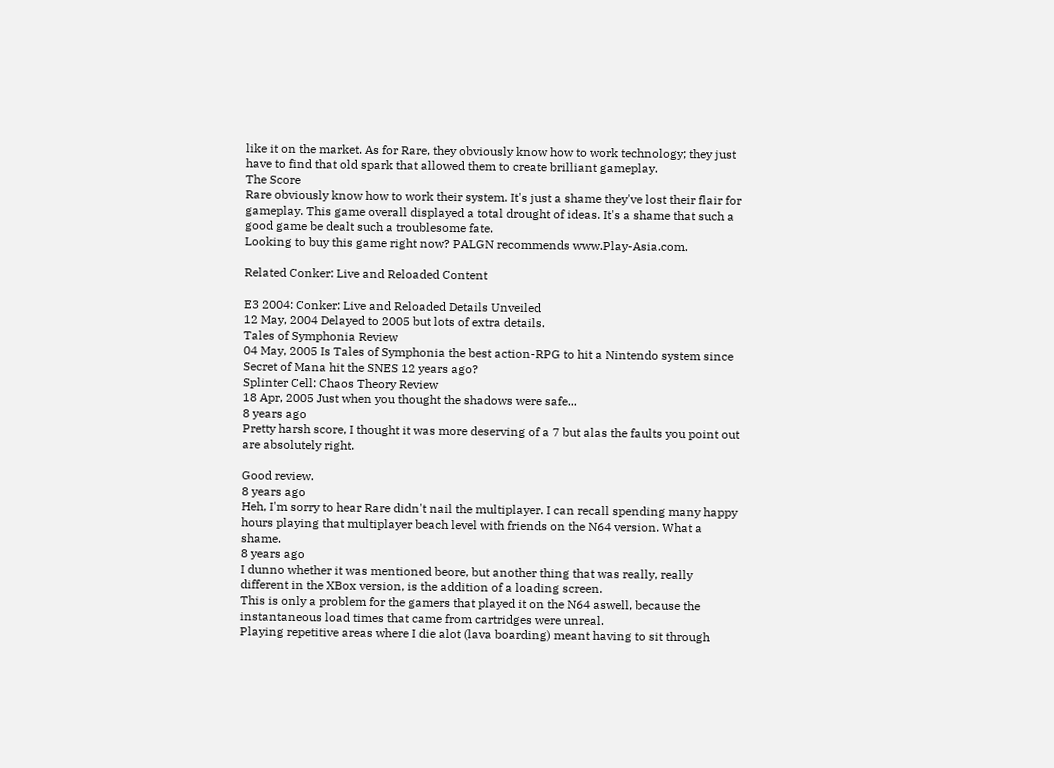like it on the market. As for Rare, they obviously know how to work technology; they just have to find that old spark that allowed them to create brilliant gameplay.
The Score
Rare obviously know how to work their system. It's just a shame they've lost their flair for gameplay. This game overall displayed a total drought of ideas. It's a shame that such a good game be dealt such a troublesome fate.
Looking to buy this game right now? PALGN recommends www.Play-Asia.com.

Related Conker: Live and Reloaded Content

E3 2004: Conker: Live and Reloaded Details Unveiled
12 May, 2004 Delayed to 2005 but lots of extra details.
Tales of Symphonia Review
04 May, 2005 Is Tales of Symphonia the best action-RPG to hit a Nintendo system since Secret of Mana hit the SNES 12 years ago?
Splinter Cell: Chaos Theory Review
18 Apr, 2005 Just when you thought the shadows were safe...
8 years ago
Pretty harsh score, I thought it was more deserving of a 7 but alas the faults you point out are absolutely right.

Good review.
8 years ago
Heh, I'm sorry to hear Rare didn't nail the multiplayer. I can recall spending many happy hours playing that multiplayer beach level with friends on the N64 version. What a shame.
8 years ago
I dunno whether it was mentioned beore, but another thing that was really, really different in the XBox version, is the addition of a loading screen.
This is only a problem for the gamers that played it on the N64 aswell, because the instantaneous load times that came from cartridges were unreal.
Playing repetitive areas where I die alot (lava boarding) meant having to sit through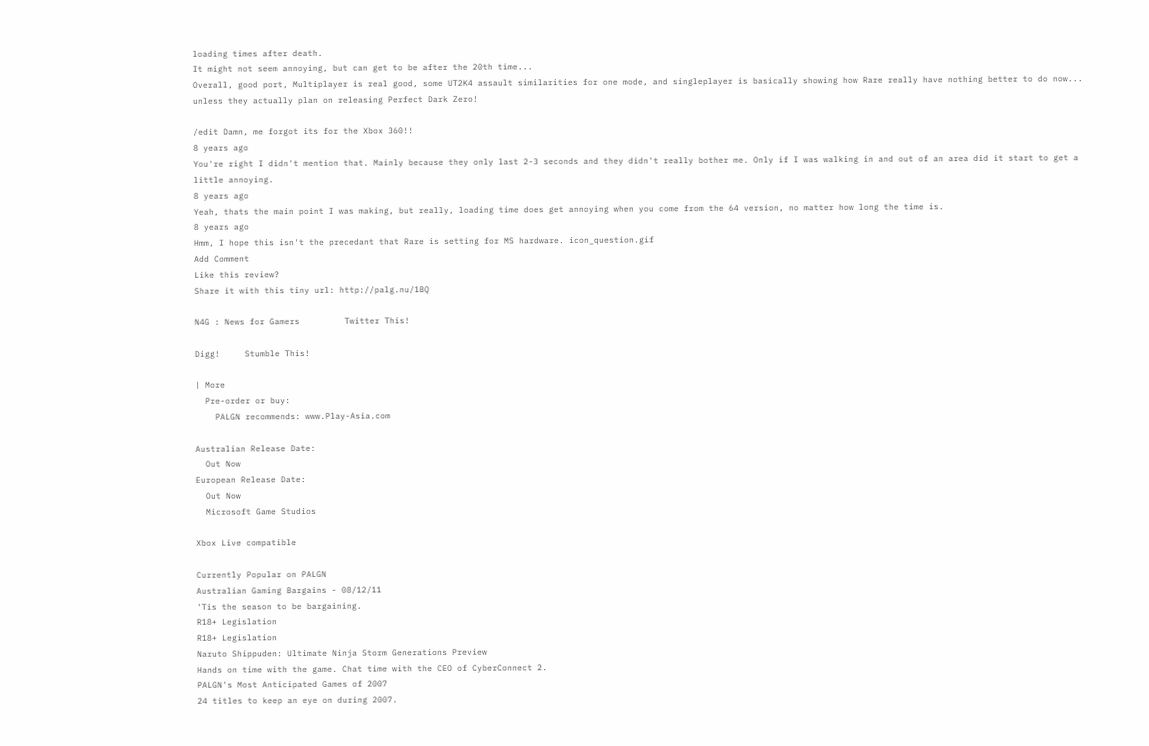loading times after death.
It might not seem annoying, but can get to be after the 20th time...
Overall, good port, Multiplayer is real good, some UT2K4 assault similarities for one mode, and singleplayer is basically showing how Rare really have nothing better to do now... unless they actually plan on releasing Perfect Dark Zero!

/edit Damn, me forgot its for the Xbox 360!!
8 years ago
You're right I didn't mention that. Mainly because they only last 2-3 seconds and they didn't really bother me. Only if I was walking in and out of an area did it start to get a little annoying.
8 years ago
Yeah, thats the main point I was making, but really, loading time does get annoying when you come from the 64 version, no matter how long the time is.
8 years ago
Hmm, I hope this isn't the precedant that Rare is setting for MS hardware. icon_question.gif
Add Comment
Like this review?
Share it with this tiny url: http://palg.nu/1BQ

N4G : News for Gamers         Twitter This!

Digg!     Stumble This!

| More
  Pre-order or buy:
    PALGN recommends: www.Play-Asia.com

Australian Release Date:
  Out Now
European Release Date:
  Out Now
  Microsoft Game Studios

Xbox Live compatible

Currently Popular on PALGN
Australian Gaming Bargains - 08/12/11
'Tis the season to be bargaining.
R18+ Legislation
R18+ Legislation
Naruto Shippuden: Ultimate Ninja Storm Generations Preview
Hands on time with the game. Chat time with the CEO of CyberConnect 2.
PALGN's Most Anticipated Games of 2007
24 titles to keep an eye on during 2007.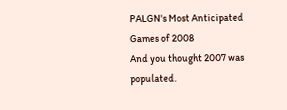PALGN's Most Anticipated Games of 2008
And you thought 2007 was populated.